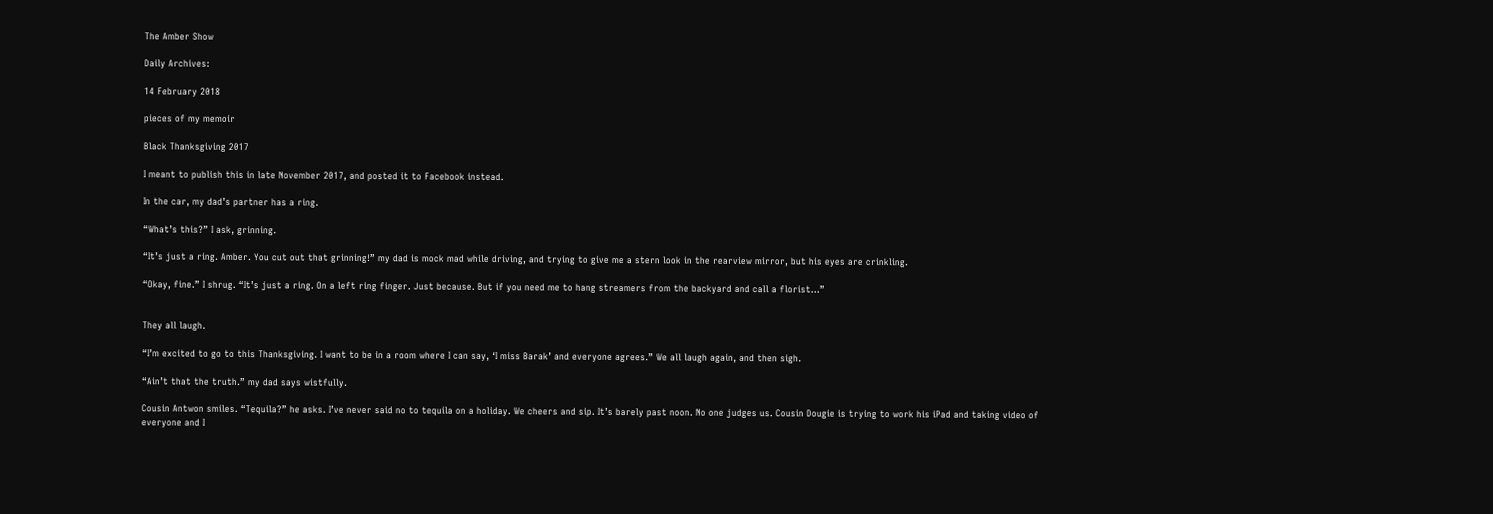The Amber Show

Daily Archives:

14 February 2018

pieces of my memoir

Black Thanksgiving 2017

I meant to publish this in late November 2017, and posted it to Facebook instead.

In the car, my dad’s partner has a ring.

“What’s this?” I ask, grinning.

“It’s just a ring. Amber. You cut out that grinning!” my dad is mock mad while driving, and trying to give me a stern look in the rearview mirror, but his eyes are crinkling.

“Okay, fine.” I shrug. “It’s just a ring. On a left ring finger. Just because. But if you need me to hang streamers from the backyard and call a florist…”


They all laugh.

“I’m excited to go to this Thanksgiving. I want to be in a room where I can say, ‘I miss Barak’ and everyone agrees.” We all laugh again, and then sigh.

“Ain’t that the truth.” my dad says wistfully.

Cousin Antwon smiles. “Tequila?” he asks. I’ve never said no to tequila on a holiday. We cheers and sip. It’s barely past noon. No one judges us. Cousin Dougie is trying to work his iPad and taking video of everyone and I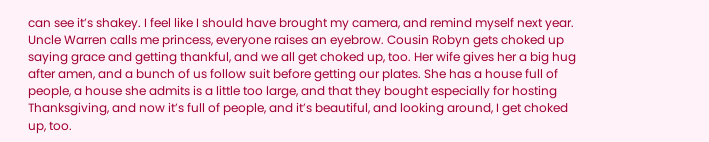can see it’s shakey. I feel like I should have brought my camera, and remind myself next year. Uncle Warren calls me princess, everyone raises an eyebrow. Cousin Robyn gets choked up saying grace and getting thankful, and we all get choked up, too. Her wife gives her a big hug after amen, and a bunch of us follow suit before getting our plates. She has a house full of people, a house she admits is a little too large, and that they bought especially for hosting Thanksgiving, and now it’s full of people, and it’s beautiful, and looking around, I get choked up, too.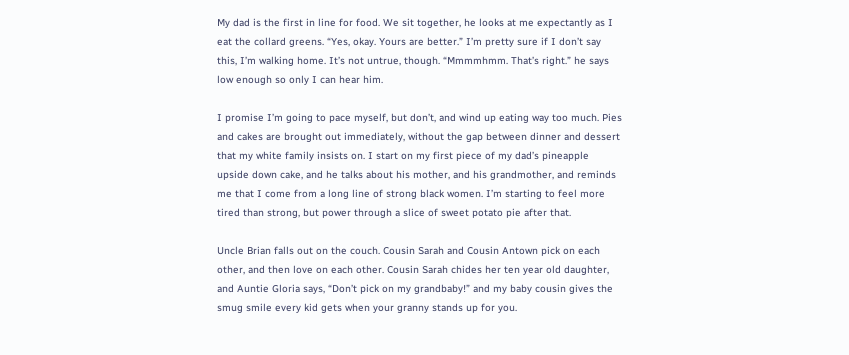My dad is the first in line for food. We sit together, he looks at me expectantly as I eat the collard greens. “Yes, okay. Yours are better.” I’m pretty sure if I don’t say this, I’m walking home. It’s not untrue, though. “Mmmmhmm. That’s right.” he says low enough so only I can hear him.

I promise I’m going to pace myself, but don’t, and wind up eating way too much. Pies and cakes are brought out immediately, without the gap between dinner and dessert that my white family insists on. I start on my first piece of my dad’s pineapple upside down cake, and he talks about his mother, and his grandmother, and reminds me that I come from a long line of strong black women. I’m starting to feel more tired than strong, but power through a slice of sweet potato pie after that.

Uncle Brian falls out on the couch. Cousin Sarah and Cousin Antown pick on each other, and then love on each other. Cousin Sarah chides her ten year old daughter, and Auntie Gloria says, “Don’t pick on my grandbaby!” and my baby cousin gives the smug smile every kid gets when your granny stands up for you.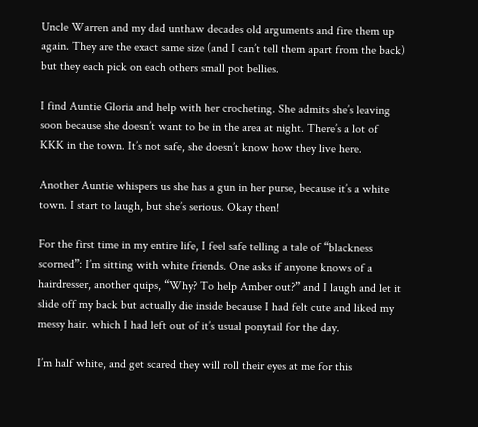Uncle Warren and my dad unthaw decades old arguments and fire them up again. They are the exact same size (and I can’t tell them apart from the back) but they each pick on each others small pot bellies.

I find Auntie Gloria and help with her crocheting. She admits she’s leaving soon because she doesn’t want to be in the area at night. There’s a lot of KKK in the town. It’s not safe, she doesn’t know how they live here.

Another Auntie whispers us she has a gun in her purse, because it’s a white town. I start to laugh, but she’s serious. Okay then!

For the first time in my entire life, I feel safe telling a tale of “blackness scorned”: I’m sitting with white friends. One asks if anyone knows of a hairdresser, another quips, “Why? To help Amber out?” and I laugh and let it slide off my back but actually die inside because I had felt cute and liked my messy hair. which I had left out of it’s usual ponytail for the day.

I’m half white, and get scared they will roll their eyes at me for this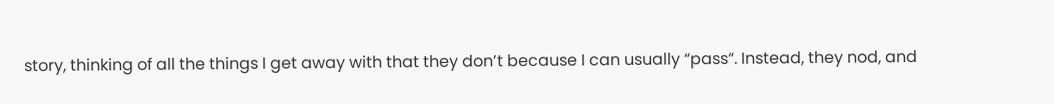story, thinking of all the things I get away with that they don’t because I can usually “pass“. Instead, they nod, and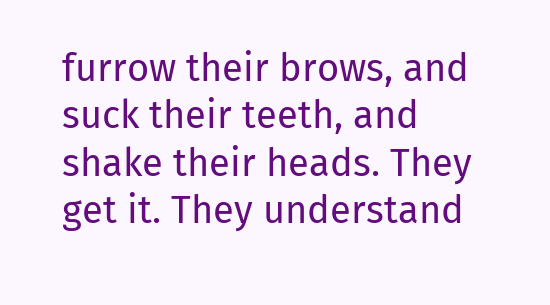furrow their brows, and suck their teeth, and shake their heads. They get it. They understand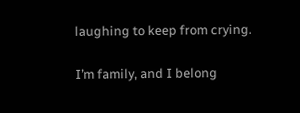laughing to keep from crying.

I’m family, and I belong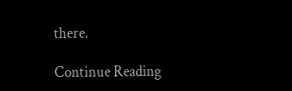there.

Continue Reading